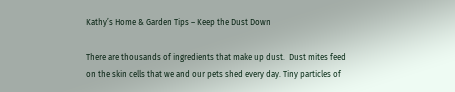Kathy’s Home & Garden Tips – Keep the Dust Down

There are thousands of ingredients that make up dust.  Dust mites feed on the skin cells that we and our pets shed every day. Tiny particles of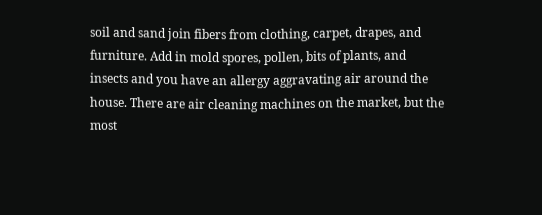soil and sand join fibers from clothing, carpet, drapes, and furniture. Add in mold spores, pollen, bits of plants, and insects and you have an allergy aggravating air around the house. There are air cleaning machines on the market, but the most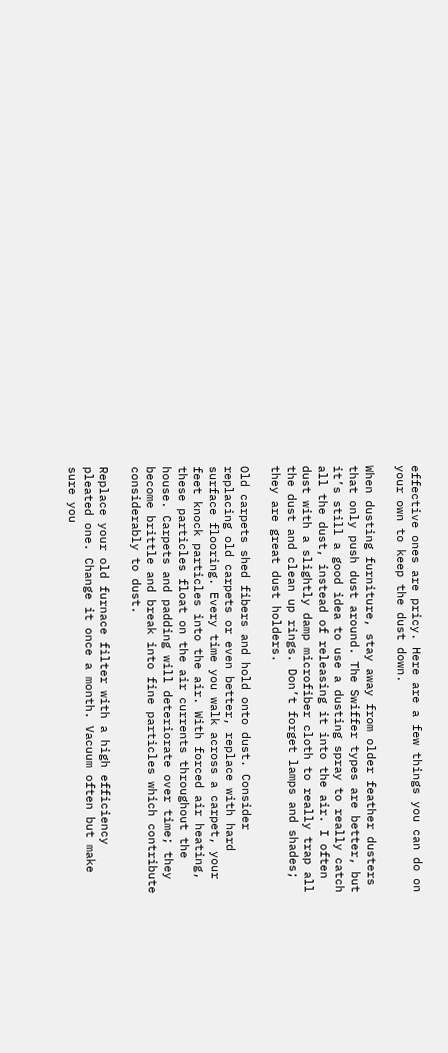effective ones are pricy. Here are a few things you can do on your own to keep the dust down.

When dusting furniture, stay away from older feather dusters that only push dust around. The Swiffer types are better, but it’s still a good idea to use a dusting spray to really catch all the dust, instead of releasing it into the air. I often dust with a slightly damp microfiber cloth to really trap all the dust and clean up rings. Don’t forget lamps and shades; they are great dust holders.

Old carpets shed fibers and hold onto dust. Consider replacing old carpets or even better, replace with hard surface flooring. Every time you walk across a carpet, your feet knock particles into the air. With forced air heating, these particles float on the air currents throughout the house. Carpets and padding will deteriorate over time; they become brittle and break into fine particles which contribute considerably to dust.

Replace your old furnace filter with a high efficiency pleated one. Change it once a month. Vacuum often but make sure you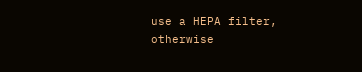use a HEPA filter, otherwise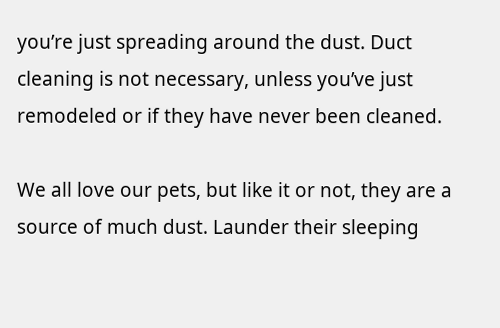you’re just spreading around the dust. Duct cleaning is not necessary, unless you’ve just remodeled or if they have never been cleaned.

We all love our pets, but like it or not, they are a source of much dust. Launder their sleeping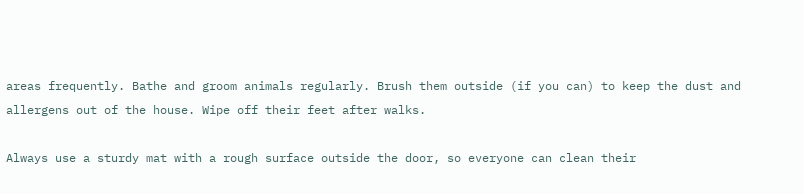areas frequently. Bathe and groom animals regularly. Brush them outside (if you can) to keep the dust and allergens out of the house. Wipe off their feet after walks.

Always use a sturdy mat with a rough surface outside the door, so everyone can clean their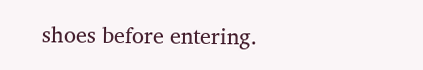shoes before entering.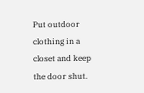Put outdoor clothing in a closet and keep the door shut.